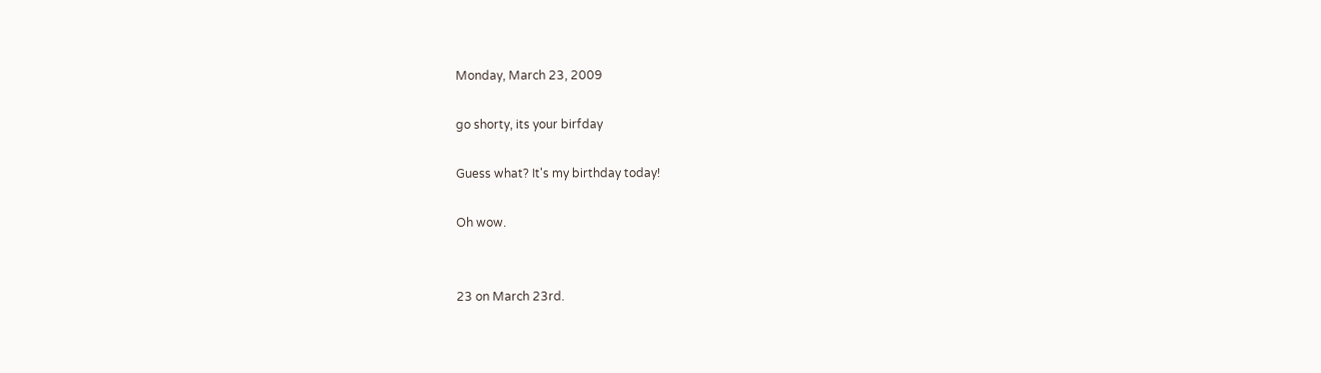Monday, March 23, 2009

go shorty, its your birfday

Guess what? It's my birthday today!

Oh wow.


23 on March 23rd.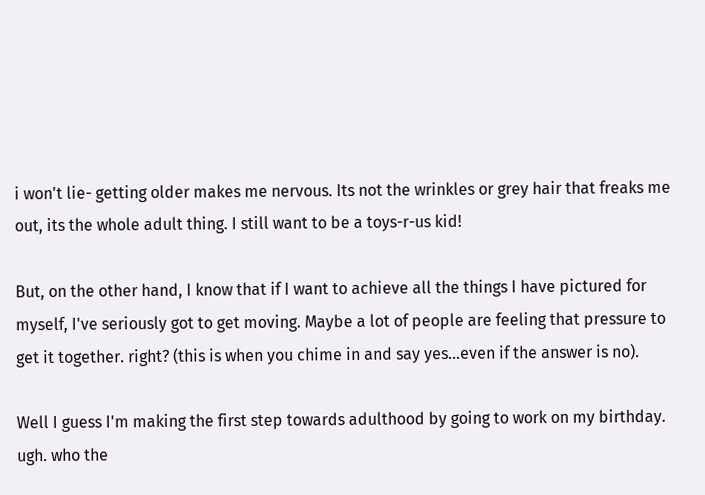i won't lie- getting older makes me nervous. Its not the wrinkles or grey hair that freaks me out, its the whole adult thing. I still want to be a toys-r-us kid!

But, on the other hand, I know that if I want to achieve all the things I have pictured for myself, I've seriously got to get moving. Maybe a lot of people are feeling that pressure to get it together. right? (this is when you chime in and say yes...even if the answer is no).

Well I guess I'm making the first step towards adulthood by going to work on my birthday. ugh. who the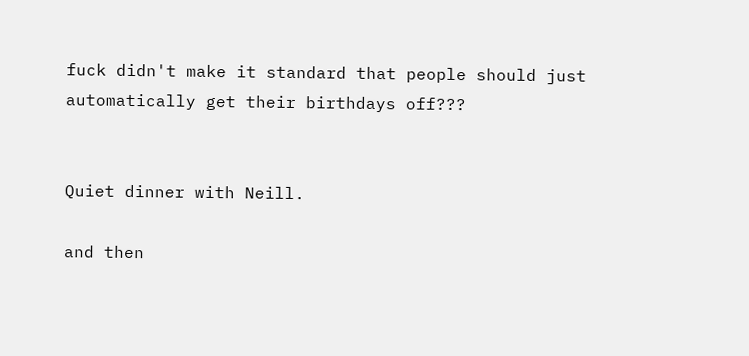fuck didn't make it standard that people should just automatically get their birthdays off???


Quiet dinner with Neill.

and then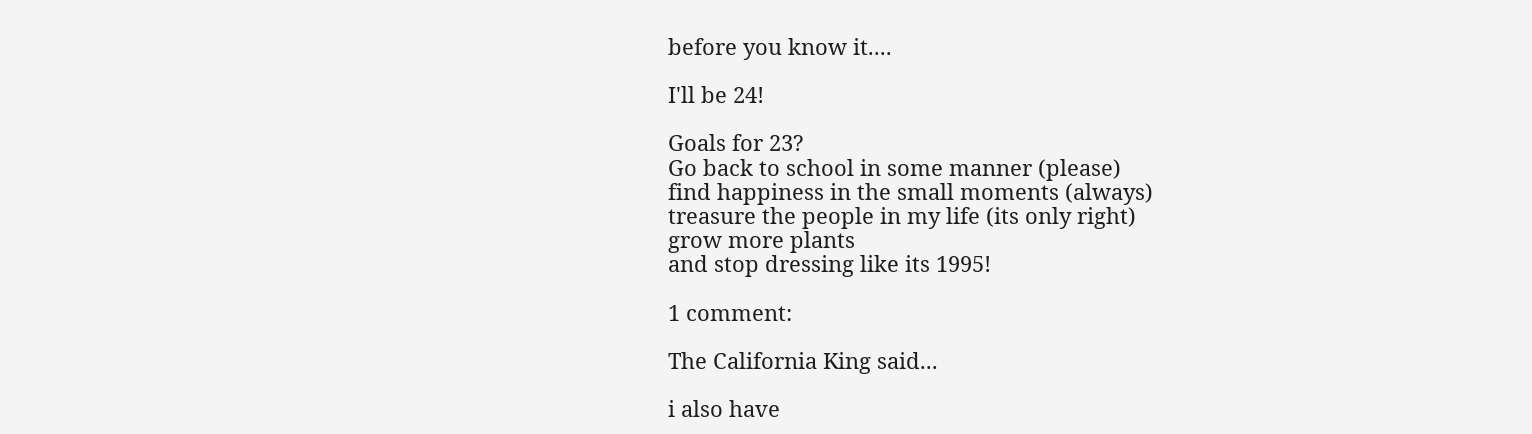before you know it....

I'll be 24!

Goals for 23?
Go back to school in some manner (please)
find happiness in the small moments (always)
treasure the people in my life (its only right)
grow more plants
and stop dressing like its 1995!

1 comment:

The California King said...

i also have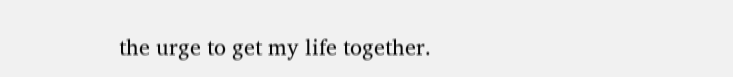the urge to get my life together.